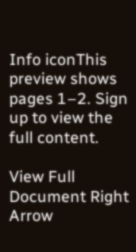Info iconThis preview shows pages 1–2. Sign up to view the full content.

View Full Document Right Arrow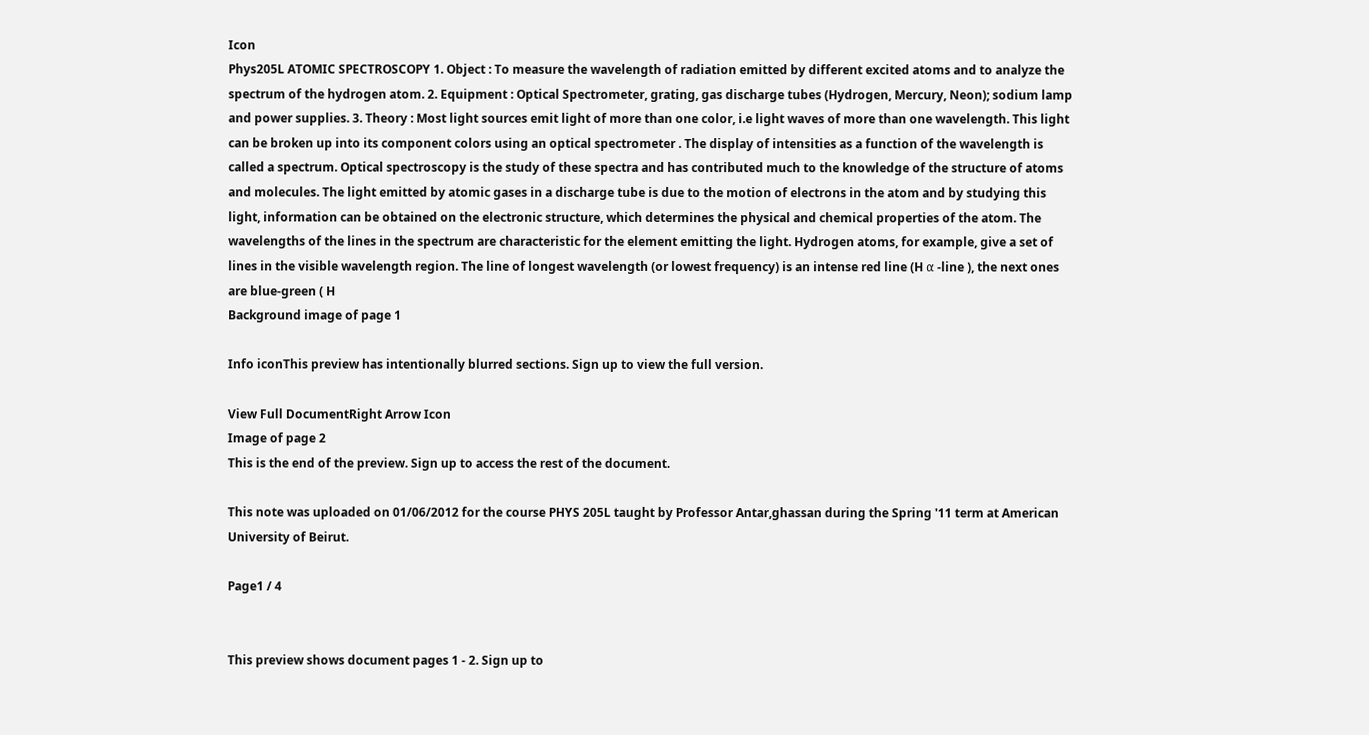Icon
Phys205L ATOMIC SPECTROSCOPY 1. Object : To measure the wavelength of radiation emitted by different excited atoms and to analyze the spectrum of the hydrogen atom. 2. Equipment : Optical Spectrometer, grating, gas discharge tubes (Hydrogen, Mercury, Neon); sodium lamp and power supplies. 3. Theory : Most light sources emit light of more than one color, i.e light waves of more than one wavelength. This light can be broken up into its component colors using an optical spectrometer . The display of intensities as a function of the wavelength is called a spectrum. Optical spectroscopy is the study of these spectra and has contributed much to the knowledge of the structure of atoms and molecules. The light emitted by atomic gases in a discharge tube is due to the motion of electrons in the atom and by studying this light, information can be obtained on the electronic structure, which determines the physical and chemical properties of the atom. The wavelengths of the lines in the spectrum are characteristic for the element emitting the light. Hydrogen atoms, for example, give a set of lines in the visible wavelength region. The line of longest wavelength (or lowest frequency) is an intense red line (H α -line ), the next ones are blue-green ( H
Background image of page 1

Info iconThis preview has intentionally blurred sections. Sign up to view the full version.

View Full DocumentRight Arrow Icon
Image of page 2
This is the end of the preview. Sign up to access the rest of the document.

This note was uploaded on 01/06/2012 for the course PHYS 205L taught by Professor Antar,ghassan during the Spring '11 term at American University of Beirut.

Page1 / 4


This preview shows document pages 1 - 2. Sign up to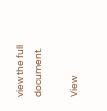view the full document.

View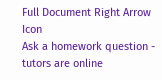Full Document Right Arrow Icon
Ask a homework question - tutors are online